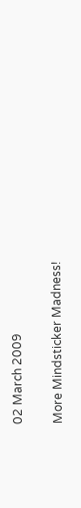02 March 2009

More Mindsticker Madness!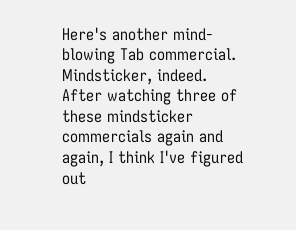Here's another mind-blowing Tab commercial. Mindsticker, indeed. After watching three of these mindsticker commercials again and again, I think I've figured out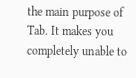the main purpose of Tab. It makes you completely unable to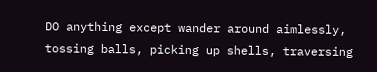DO anything except wander around aimlessly, tossing balls, picking up shells, traversing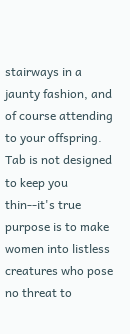stairways in a jaunty fashion, and of course attending to your offspring. Tab is not designed to keep you thin--it's true purpose is to make women into listless creatures who pose no threat to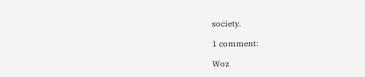society.

1 comment:

Woz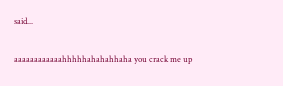said...

aaaaaaaaaaaahhhhhahahahhaha you crack me up